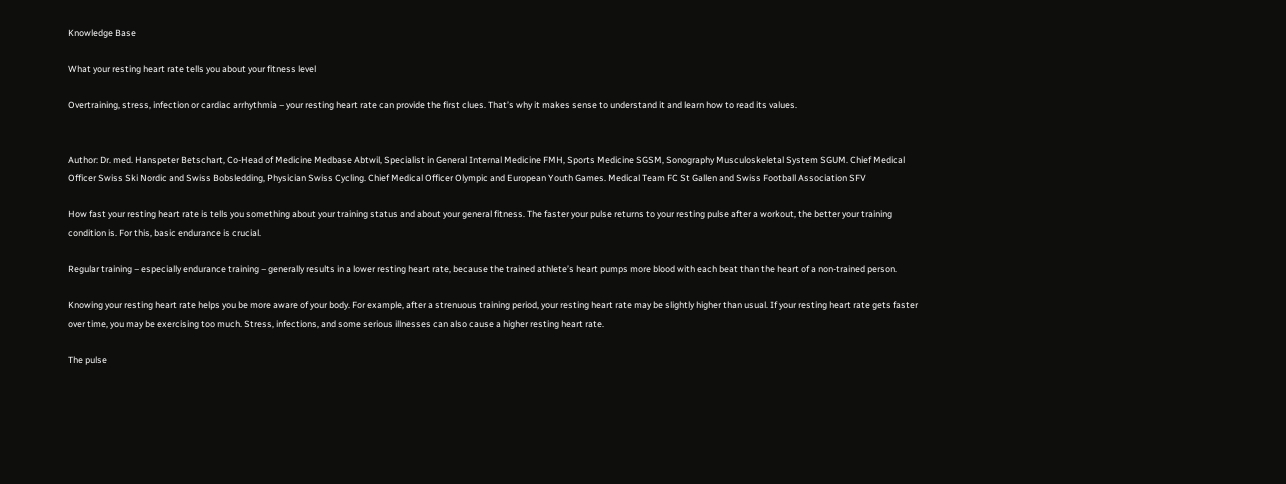Knowledge Base

What your resting heart rate tells you about your fitness level

Overtraining, stress, infection or cardiac arrhythmia – your resting heart rate can provide the first clues. That’s why it makes sense to understand it and learn how to read its values.


Author: Dr. med. Hanspeter Betschart, Co-Head of Medicine Medbase Abtwil, Specialist in General Internal Medicine FMH, Sports Medicine SGSM, Sonography Musculoskeletal System SGUM. Chief Medical Officer Swiss Ski Nordic and Swiss Bobsledding, Physician Swiss Cycling. Chief Medical Officer Olympic and European Youth Games. Medical Team FC St Gallen and Swiss Football Association SFV

How fast your resting heart rate is tells you something about your training status and about your general fitness. The faster your pulse returns to your resting pulse after a workout, the better your training condition is. For this, basic endurance is crucial.

Regular training – especially endurance training – generally results in a lower resting heart rate, because the trained athlete’s heart pumps more blood with each beat than the heart of a non-trained person.

Knowing your resting heart rate helps you be more aware of your body. For example, after a strenuous training period, your resting heart rate may be slightly higher than usual. If your resting heart rate gets faster over time, you may be exercising too much. Stress, infections, and some serious illnesses can also cause a higher resting heart rate.

The pulse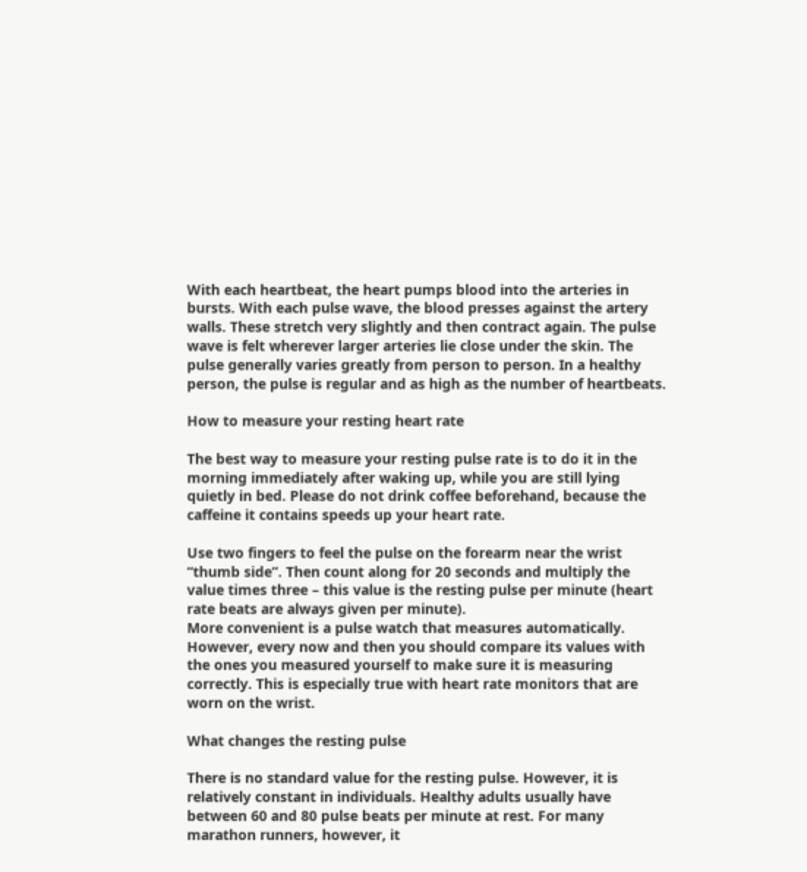With each heartbeat, the heart pumps blood into the arteries in bursts. With each pulse wave, the blood presses against the artery walls. These stretch very slightly and then contract again. The pulse wave is felt wherever larger arteries lie close under the skin. The pulse generally varies greatly from person to person. In a healthy person, the pulse is regular and as high as the number of heartbeats.

How to measure your resting heart rate

The best way to measure your resting pulse rate is to do it in the morning immediately after waking up, while you are still lying quietly in bed. Please do not drink coffee beforehand, because the caffeine it contains speeds up your heart rate.

Use two fingers to feel the pulse on the forearm near the wrist “thumb side”. Then count along for 20 seconds and multiply the value times three – this value is the resting pulse per minute (heart rate beats are always given per minute).
More convenient is a pulse watch that measures automatically. However, every now and then you should compare its values with the ones you measured yourself to make sure it is measuring correctly. This is especially true with heart rate monitors that are worn on the wrist.

What changes the resting pulse

There is no standard value for the resting pulse. However, it is relatively constant in individuals. Healthy adults usually have between 60 and 80 pulse beats per minute at rest. For many marathon runners, however, it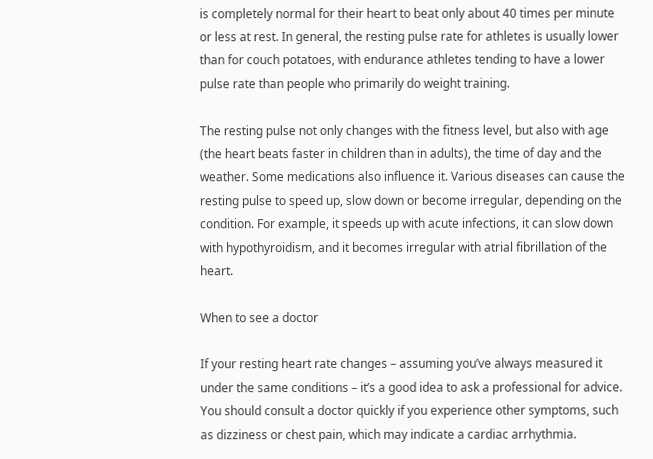is completely normal for their heart to beat only about 40 times per minute or less at rest. In general, the resting pulse rate for athletes is usually lower than for couch potatoes, with endurance athletes tending to have a lower pulse rate than people who primarily do weight training.

The resting pulse not only changes with the fitness level, but also with age (the heart beats faster in children than in adults), the time of day and the weather. Some medications also influence it. Various diseases can cause the resting pulse to speed up, slow down or become irregular, depending on the condition. For example, it speeds up with acute infections, it can slow down with hypothyroidism, and it becomes irregular with atrial fibrillation of the heart.

When to see a doctor

If your resting heart rate changes – assuming you’ve always measured it under the same conditions – it’s a good idea to ask a professional for advice. You should consult a doctor quickly if you experience other symptoms, such as dizziness or chest pain, which may indicate a cardiac arrhythmia.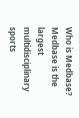Who is Medbase?
Medbase is the largest multidisciplinary sports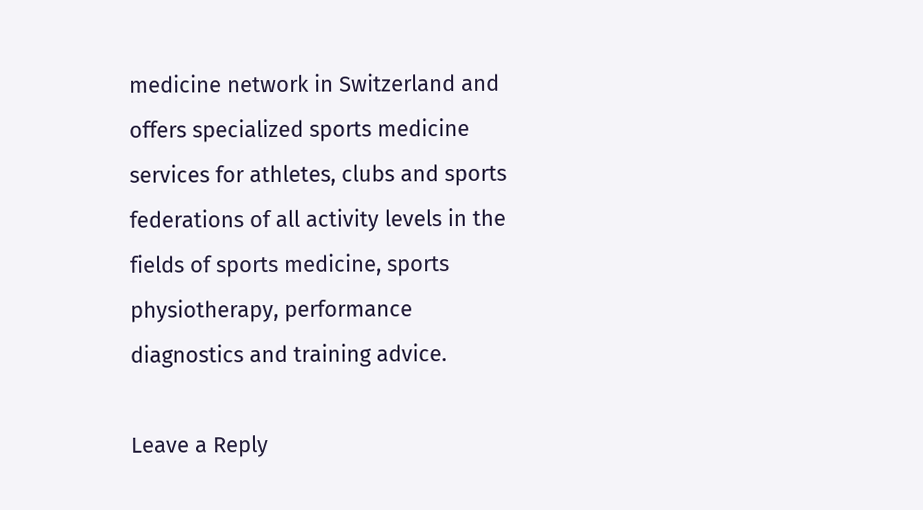medicine network in Switzerland and offers specialized sports medicine services for athletes, clubs and sports federations of all activity levels in the fields of sports medicine, sports physiotherapy, performance diagnostics and training advice.

Leave a Reply